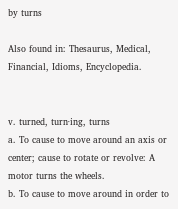by turns

Also found in: Thesaurus, Medical, Financial, Idioms, Encyclopedia.


v. turned, turn·ing, turns
a. To cause to move around an axis or center; cause to rotate or revolve: A motor turns the wheels.
b. To cause to move around in order to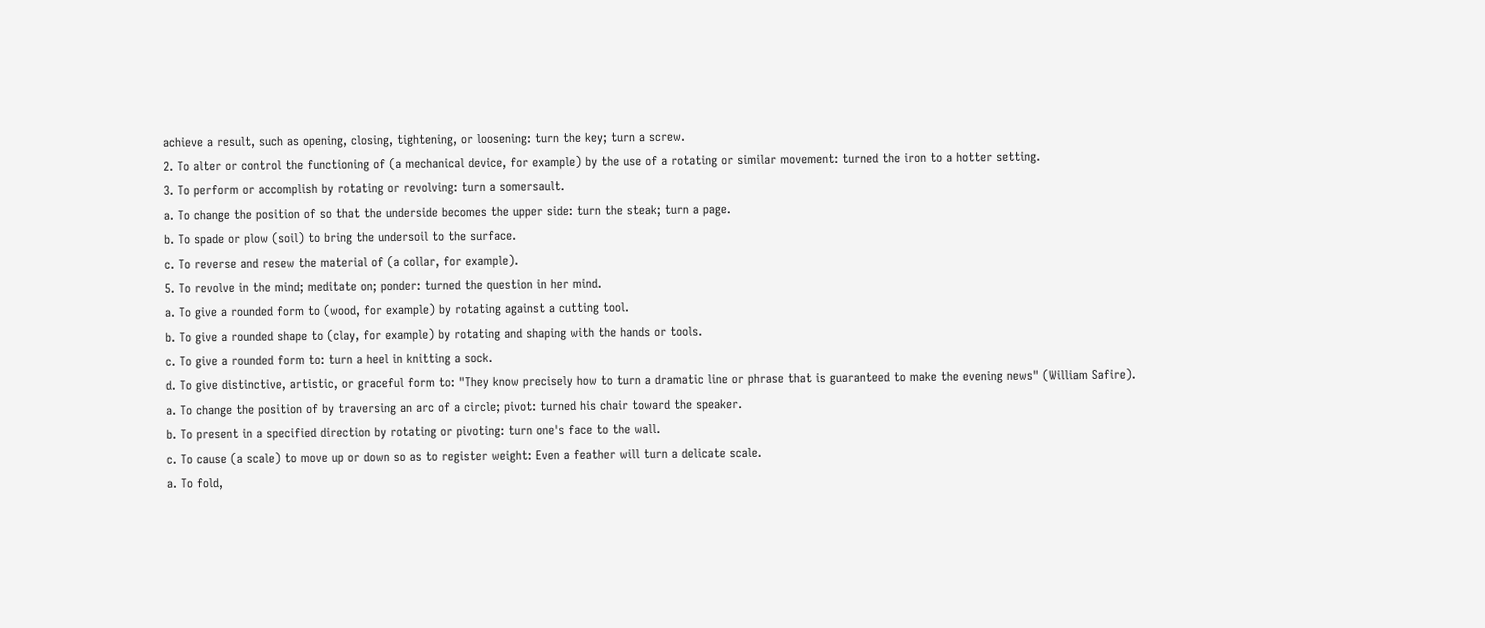achieve a result, such as opening, closing, tightening, or loosening: turn the key; turn a screw.
2. To alter or control the functioning of (a mechanical device, for example) by the use of a rotating or similar movement: turned the iron to a hotter setting.
3. To perform or accomplish by rotating or revolving: turn a somersault.
a. To change the position of so that the underside becomes the upper side: turn the steak; turn a page.
b. To spade or plow (soil) to bring the undersoil to the surface.
c. To reverse and resew the material of (a collar, for example).
5. To revolve in the mind; meditate on; ponder: turned the question in her mind.
a. To give a rounded form to (wood, for example) by rotating against a cutting tool.
b. To give a rounded shape to (clay, for example) by rotating and shaping with the hands or tools.
c. To give a rounded form to: turn a heel in knitting a sock.
d. To give distinctive, artistic, or graceful form to: "They know precisely how to turn a dramatic line or phrase that is guaranteed to make the evening news" (William Safire).
a. To change the position of by traversing an arc of a circle; pivot: turned his chair toward the speaker.
b. To present in a specified direction by rotating or pivoting: turn one's face to the wall.
c. To cause (a scale) to move up or down so as to register weight: Even a feather will turn a delicate scale.
a. To fold,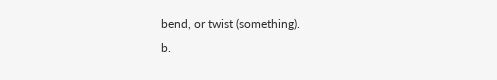bend, or twist (something).
b.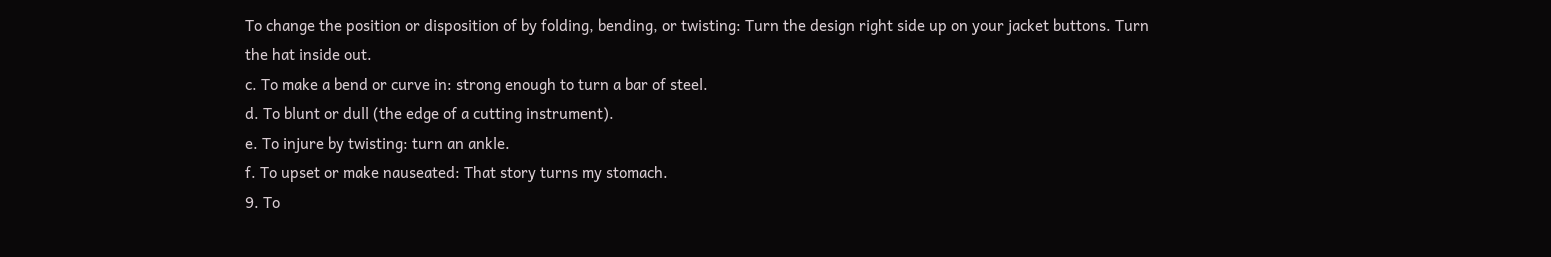To change the position or disposition of by folding, bending, or twisting: Turn the design right side up on your jacket buttons. Turn the hat inside out.
c. To make a bend or curve in: strong enough to turn a bar of steel.
d. To blunt or dull (the edge of a cutting instrument).
e. To injure by twisting: turn an ankle.
f. To upset or make nauseated: That story turns my stomach.
9. To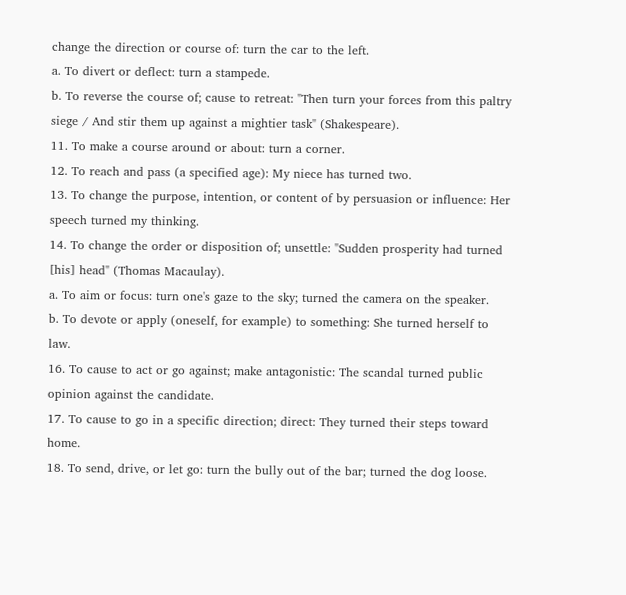change the direction or course of: turn the car to the left.
a. To divert or deflect: turn a stampede.
b. To reverse the course of; cause to retreat: "Then turn your forces from this paltry siege / And stir them up against a mightier task" (Shakespeare).
11. To make a course around or about: turn a corner.
12. To reach and pass (a specified age): My niece has turned two.
13. To change the purpose, intention, or content of by persuasion or influence: Her speech turned my thinking.
14. To change the order or disposition of; unsettle: "Sudden prosperity had turned [his] head" (Thomas Macaulay).
a. To aim or focus: turn one's gaze to the sky; turned the camera on the speaker.
b. To devote or apply (oneself, for example) to something: She turned herself to law.
16. To cause to act or go against; make antagonistic: The scandal turned public opinion against the candidate.
17. To cause to go in a specific direction; direct: They turned their steps toward home.
18. To send, drive, or let go: turn the bully out of the bar; turned the dog loose.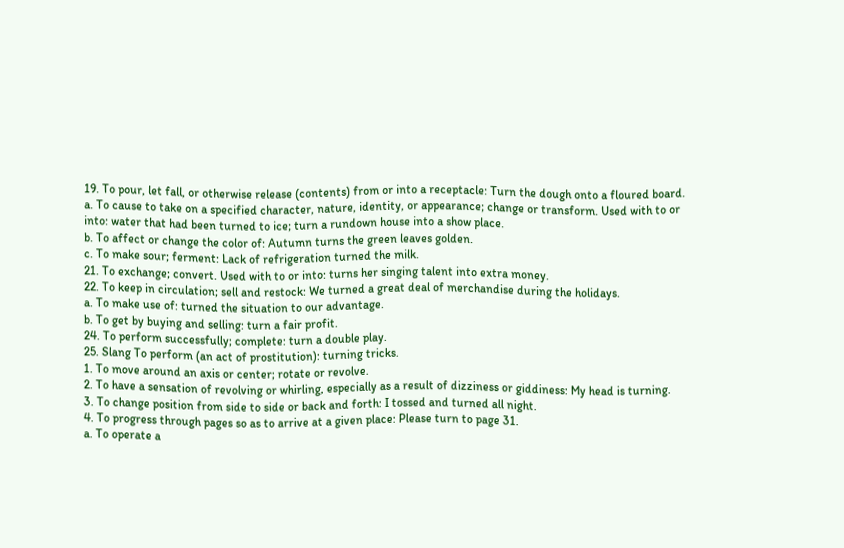19. To pour, let fall, or otherwise release (contents) from or into a receptacle: Turn the dough onto a floured board.
a. To cause to take on a specified character, nature, identity, or appearance; change or transform. Used with to or into: water that had been turned to ice; turn a rundown house into a show place.
b. To affect or change the color of: Autumn turns the green leaves golden.
c. To make sour; ferment: Lack of refrigeration turned the milk.
21. To exchange; convert. Used with to or into: turns her singing talent into extra money.
22. To keep in circulation; sell and restock: We turned a great deal of merchandise during the holidays.
a. To make use of: turned the situation to our advantage.
b. To get by buying and selling: turn a fair profit.
24. To perform successfully; complete: turn a double play.
25. Slang To perform (an act of prostitution): turning tricks.
1. To move around an axis or center; rotate or revolve.
2. To have a sensation of revolving or whirling, especially as a result of dizziness or giddiness: My head is turning.
3. To change position from side to side or back and forth: I tossed and turned all night.
4. To progress through pages so as to arrive at a given place: Please turn to page 31.
a. To operate a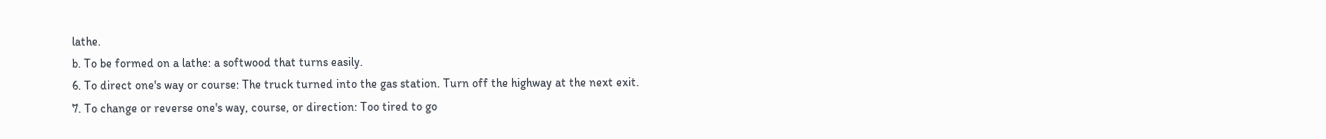lathe.
b. To be formed on a lathe: a softwood that turns easily.
6. To direct one's way or course: The truck turned into the gas station. Turn off the highway at the next exit.
7. To change or reverse one's way, course, or direction: Too tired to go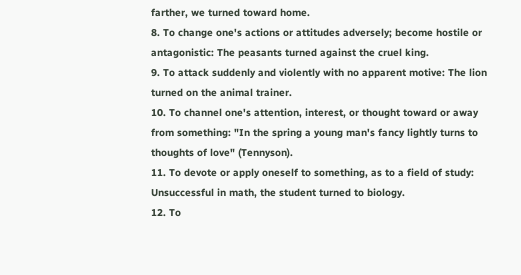farther, we turned toward home.
8. To change one's actions or attitudes adversely; become hostile or antagonistic: The peasants turned against the cruel king.
9. To attack suddenly and violently with no apparent motive: The lion turned on the animal trainer.
10. To channel one's attention, interest, or thought toward or away from something: "In the spring a young man's fancy lightly turns to thoughts of love" (Tennyson).
11. To devote or apply oneself to something, as to a field of study: Unsuccessful in math, the student turned to biology.
12. To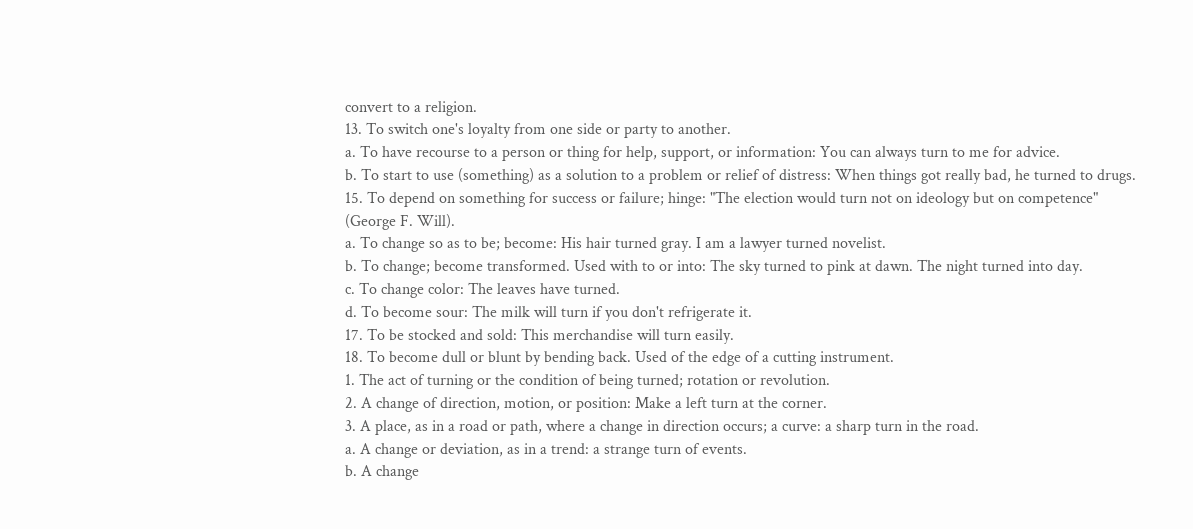convert to a religion.
13. To switch one's loyalty from one side or party to another.
a. To have recourse to a person or thing for help, support, or information: You can always turn to me for advice.
b. To start to use (something) as a solution to a problem or relief of distress: When things got really bad, he turned to drugs.
15. To depend on something for success or failure; hinge: "The election would turn not on ideology but on competence" (George F. Will).
a. To change so as to be; become: His hair turned gray. I am a lawyer turned novelist.
b. To change; become transformed. Used with to or into: The sky turned to pink at dawn. The night turned into day.
c. To change color: The leaves have turned.
d. To become sour: The milk will turn if you don't refrigerate it.
17. To be stocked and sold: This merchandise will turn easily.
18. To become dull or blunt by bending back. Used of the edge of a cutting instrument.
1. The act of turning or the condition of being turned; rotation or revolution.
2. A change of direction, motion, or position: Make a left turn at the corner.
3. A place, as in a road or path, where a change in direction occurs; a curve: a sharp turn in the road.
a. A change or deviation, as in a trend: a strange turn of events.
b. A change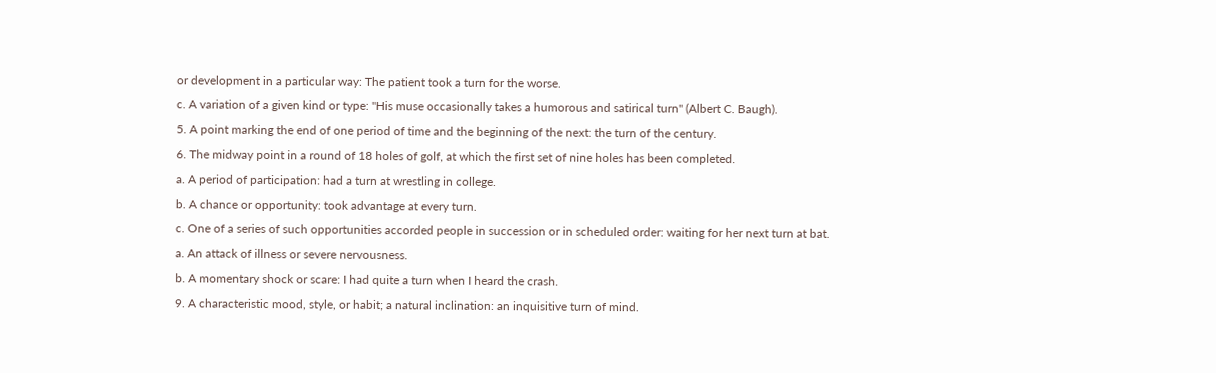or development in a particular way: The patient took a turn for the worse.
c. A variation of a given kind or type: "His muse occasionally takes a humorous and satirical turn" (Albert C. Baugh).
5. A point marking the end of one period of time and the beginning of the next: the turn of the century.
6. The midway point in a round of 18 holes of golf, at which the first set of nine holes has been completed.
a. A period of participation: had a turn at wrestling in college.
b. A chance or opportunity: took advantage at every turn.
c. One of a series of such opportunities accorded people in succession or in scheduled order: waiting for her next turn at bat.
a. An attack of illness or severe nervousness.
b. A momentary shock or scare: I had quite a turn when I heard the crash.
9. A characteristic mood, style, or habit; a natural inclination: an inquisitive turn of mind.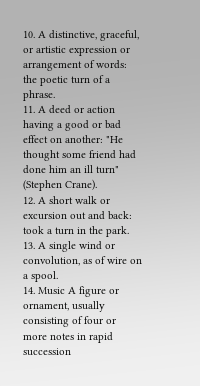10. A distinctive, graceful, or artistic expression or arrangement of words: the poetic turn of a phrase.
11. A deed or action having a good or bad effect on another: "He thought some friend had done him an ill turn" (Stephen Crane).
12. A short walk or excursion out and back: took a turn in the park.
13. A single wind or convolution, as of wire on a spool.
14. Music A figure or ornament, usually consisting of four or more notes in rapid succession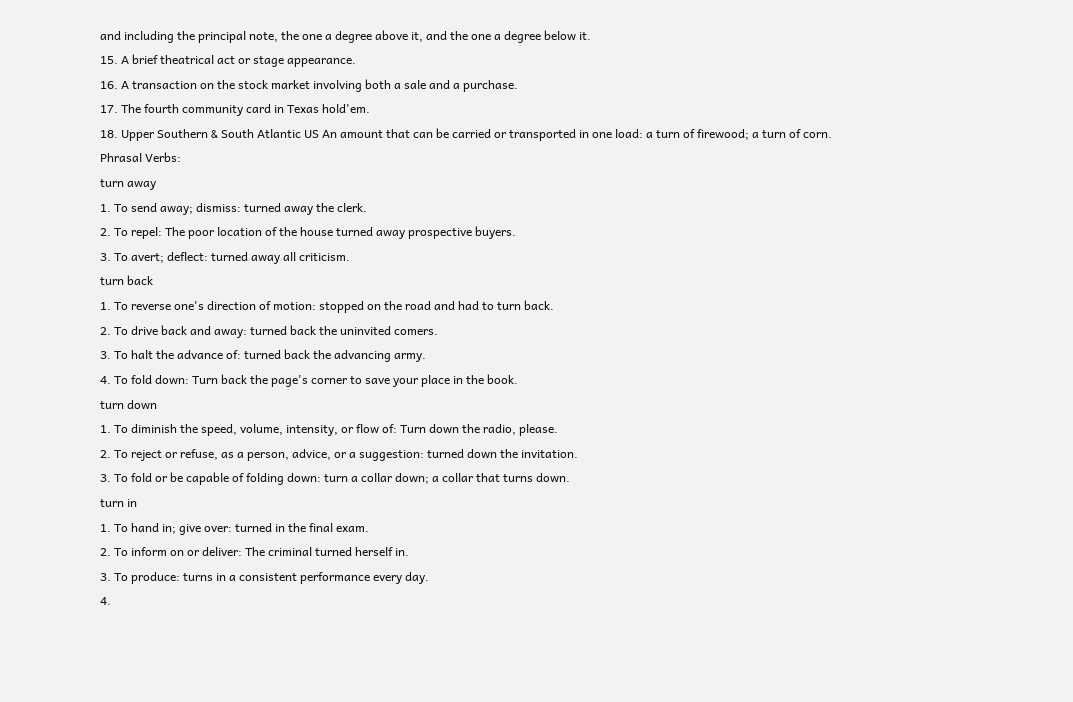and including the principal note, the one a degree above it, and the one a degree below it.
15. A brief theatrical act or stage appearance.
16. A transaction on the stock market involving both a sale and a purchase.
17. The fourth community card in Texas hold'em.
18. Upper Southern & South Atlantic US An amount that can be carried or transported in one load: a turn of firewood; a turn of corn.
Phrasal Verbs:
turn away
1. To send away; dismiss: turned away the clerk.
2. To repel: The poor location of the house turned away prospective buyers.
3. To avert; deflect: turned away all criticism.
turn back
1. To reverse one's direction of motion: stopped on the road and had to turn back.
2. To drive back and away: turned back the uninvited comers.
3. To halt the advance of: turned back the advancing army.
4. To fold down: Turn back the page's corner to save your place in the book.
turn down
1. To diminish the speed, volume, intensity, or flow of: Turn down the radio, please.
2. To reject or refuse, as a person, advice, or a suggestion: turned down the invitation.
3. To fold or be capable of folding down: turn a collar down; a collar that turns down.
turn in
1. To hand in; give over: turned in the final exam.
2. To inform on or deliver: The criminal turned herself in.
3. To produce: turns in a consistent performance every day.
4.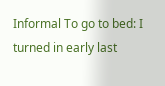Informal To go to bed: I turned in early last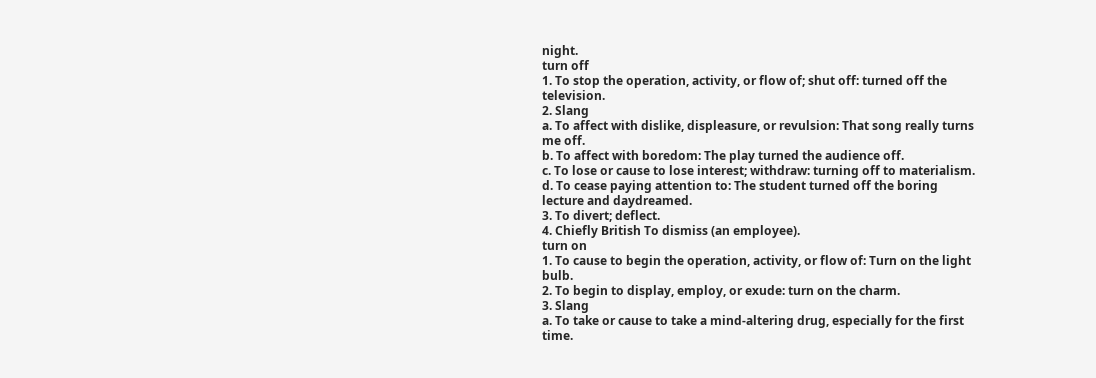night.
turn off
1. To stop the operation, activity, or flow of; shut off: turned off the television.
2. Slang
a. To affect with dislike, displeasure, or revulsion: That song really turns me off.
b. To affect with boredom: The play turned the audience off.
c. To lose or cause to lose interest; withdraw: turning off to materialism.
d. To cease paying attention to: The student turned off the boring lecture and daydreamed.
3. To divert; deflect.
4. Chiefly British To dismiss (an employee).
turn on
1. To cause to begin the operation, activity, or flow of: Turn on the light bulb.
2. To begin to display, employ, or exude: turn on the charm.
3. Slang
a. To take or cause to take a mind-altering drug, especially for the first time.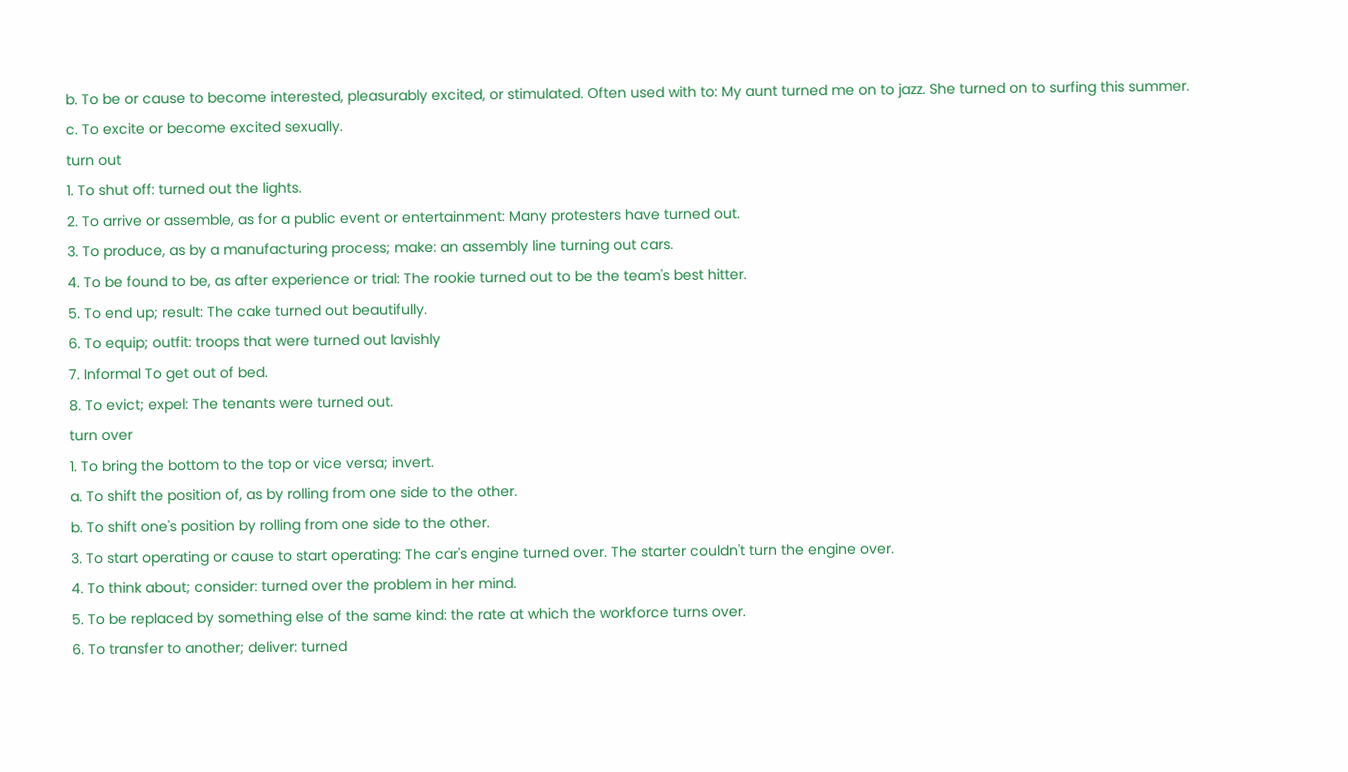b. To be or cause to become interested, pleasurably excited, or stimulated. Often used with to: My aunt turned me on to jazz. She turned on to surfing this summer.
c. To excite or become excited sexually.
turn out
1. To shut off: turned out the lights.
2. To arrive or assemble, as for a public event or entertainment: Many protesters have turned out.
3. To produce, as by a manufacturing process; make: an assembly line turning out cars.
4. To be found to be, as after experience or trial: The rookie turned out to be the team's best hitter.
5. To end up; result: The cake turned out beautifully.
6. To equip; outfit: troops that were turned out lavishly
7. Informal To get out of bed.
8. To evict; expel: The tenants were turned out.
turn over
1. To bring the bottom to the top or vice versa; invert.
a. To shift the position of, as by rolling from one side to the other.
b. To shift one's position by rolling from one side to the other.
3. To start operating or cause to start operating: The car's engine turned over. The starter couldn't turn the engine over.
4. To think about; consider: turned over the problem in her mind.
5. To be replaced by something else of the same kind: the rate at which the workforce turns over.
6. To transfer to another; deliver: turned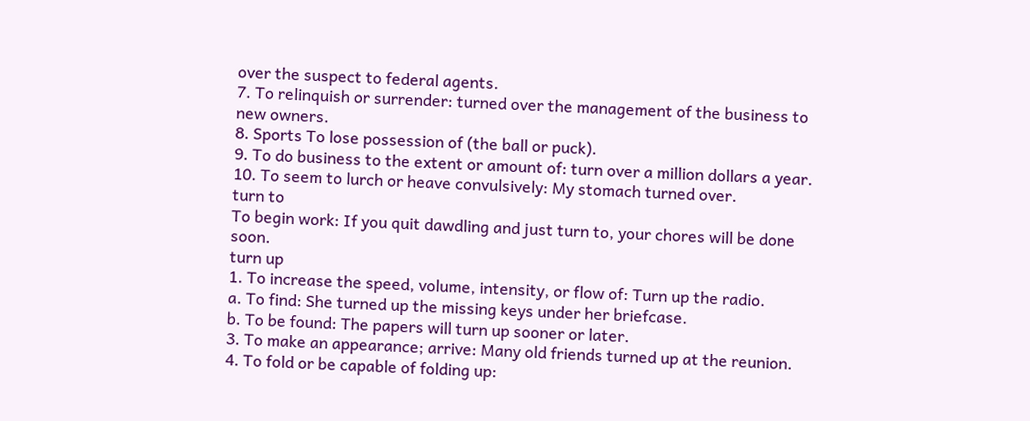over the suspect to federal agents.
7. To relinquish or surrender: turned over the management of the business to new owners.
8. Sports To lose possession of (the ball or puck).
9. To do business to the extent or amount of: turn over a million dollars a year.
10. To seem to lurch or heave convulsively: My stomach turned over.
turn to
To begin work: If you quit dawdling and just turn to, your chores will be done soon.
turn up
1. To increase the speed, volume, intensity, or flow of: Turn up the radio.
a. To find: She turned up the missing keys under her briefcase.
b. To be found: The papers will turn up sooner or later.
3. To make an appearance; arrive: Many old friends turned up at the reunion.
4. To fold or be capable of folding up: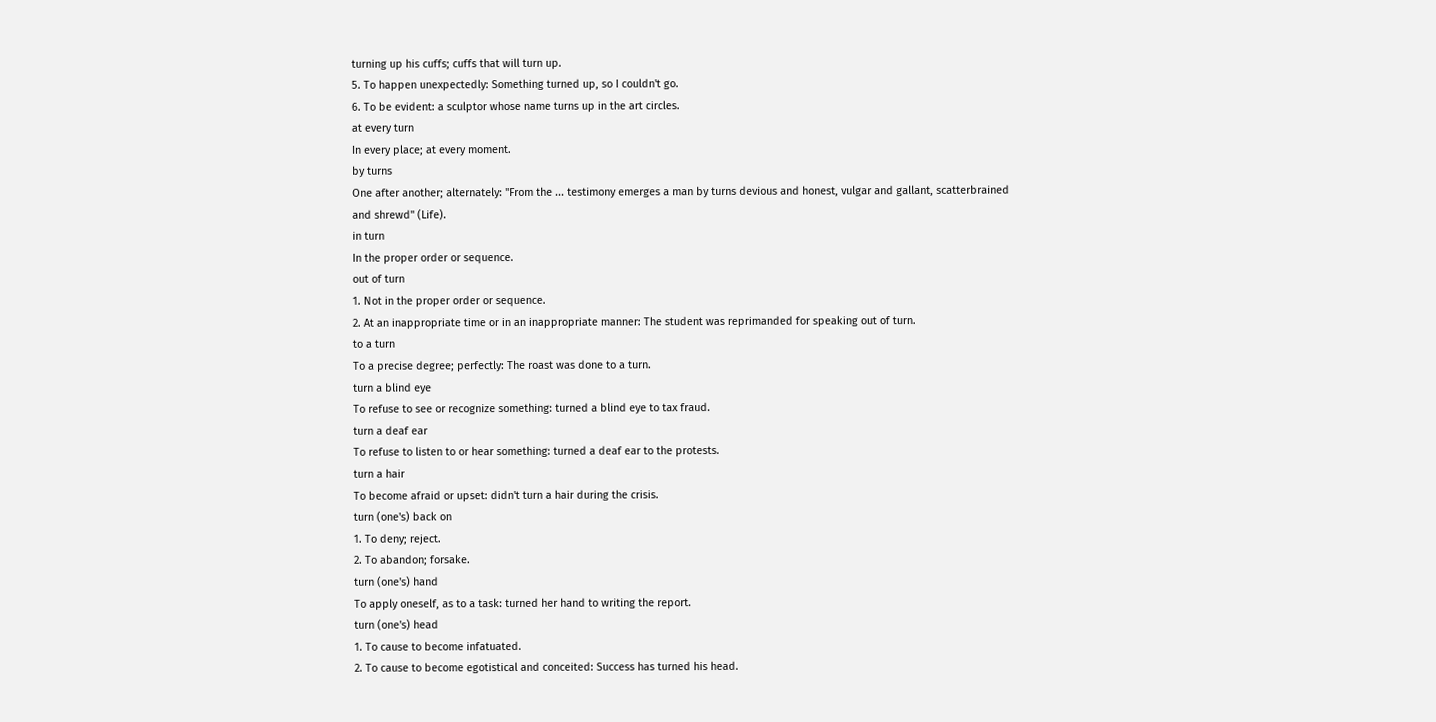turning up his cuffs; cuffs that will turn up.
5. To happen unexpectedly: Something turned up, so I couldn't go.
6. To be evident: a sculptor whose name turns up in the art circles.
at every turn
In every place; at every moment.
by turns
One after another; alternately: "From the ... testimony emerges a man by turns devious and honest, vulgar and gallant, scatterbrained and shrewd" (Life).
in turn
In the proper order or sequence.
out of turn
1. Not in the proper order or sequence.
2. At an inappropriate time or in an inappropriate manner: The student was reprimanded for speaking out of turn.
to a turn
To a precise degree; perfectly: The roast was done to a turn.
turn a blind eye
To refuse to see or recognize something: turned a blind eye to tax fraud.
turn a deaf ear
To refuse to listen to or hear something: turned a deaf ear to the protests.
turn a hair
To become afraid or upset: didn't turn a hair during the crisis.
turn (one's) back on
1. To deny; reject.
2. To abandon; forsake.
turn (one's) hand
To apply oneself, as to a task: turned her hand to writing the report.
turn (one's) head
1. To cause to become infatuated.
2. To cause to become egotistical and conceited: Success has turned his head.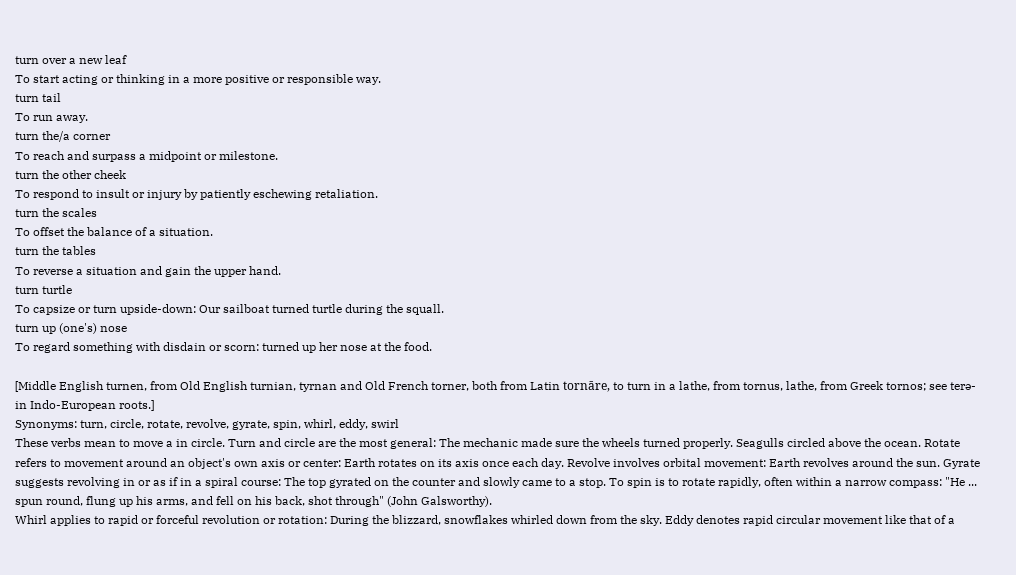turn over a new leaf
To start acting or thinking in a more positive or responsible way.
turn tail
To run away.
turn the/a corner
To reach and surpass a midpoint or milestone.
turn the other cheek
To respond to insult or injury by patiently eschewing retaliation.
turn the scales
To offset the balance of a situation.
turn the tables
To reverse a situation and gain the upper hand.
turn turtle
To capsize or turn upside-down: Our sailboat turned turtle during the squall.
turn up (one's) nose
To regard something with disdain or scorn: turned up her nose at the food.

[Middle English turnen, from Old English turnian, tyrnan and Old French torner, both from Latin tornāre, to turn in a lathe, from tornus, lathe, from Greek tornos; see terə- in Indo-European roots.]
Synonyms: turn, circle, rotate, revolve, gyrate, spin, whirl, eddy, swirl
These verbs mean to move a in circle. Turn and circle are the most general: The mechanic made sure the wheels turned properly. Seagulls circled above the ocean. Rotate refers to movement around an object's own axis or center: Earth rotates on its axis once each day. Revolve involves orbital movement: Earth revolves around the sun. Gyrate suggests revolving in or as if in a spiral course: The top gyrated on the counter and slowly came to a stop. To spin is to rotate rapidly, often within a narrow compass: "He ... spun round, flung up his arms, and fell on his back, shot through" (John Galsworthy).
Whirl applies to rapid or forceful revolution or rotation: During the blizzard, snowflakes whirled down from the sky. Eddy denotes rapid circular movement like that of a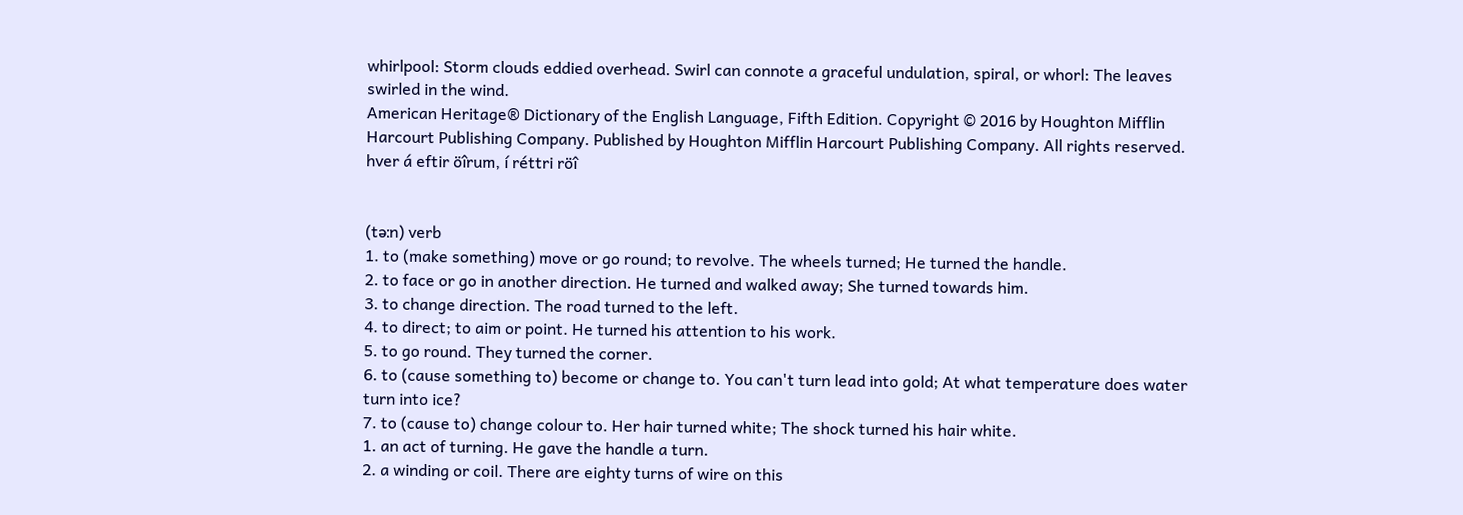whirlpool: Storm clouds eddied overhead. Swirl can connote a graceful undulation, spiral, or whorl: The leaves swirled in the wind.
American Heritage® Dictionary of the English Language, Fifth Edition. Copyright © 2016 by Houghton Mifflin Harcourt Publishing Company. Published by Houghton Mifflin Harcourt Publishing Company. All rights reserved.
hver á eftir öîrum, í réttri röî


(təːn) verb
1. to (make something) move or go round; to revolve. The wheels turned; He turned the handle.
2. to face or go in another direction. He turned and walked away; She turned towards him.
3. to change direction. The road turned to the left.
4. to direct; to aim or point. He turned his attention to his work.
5. to go round. They turned the corner.
6. to (cause something to) become or change to. You can't turn lead into gold; At what temperature does water turn into ice?
7. to (cause to) change colour to. Her hair turned white; The shock turned his hair white.
1. an act of turning. He gave the handle a turn.
2. a winding or coil. There are eighty turns of wire on this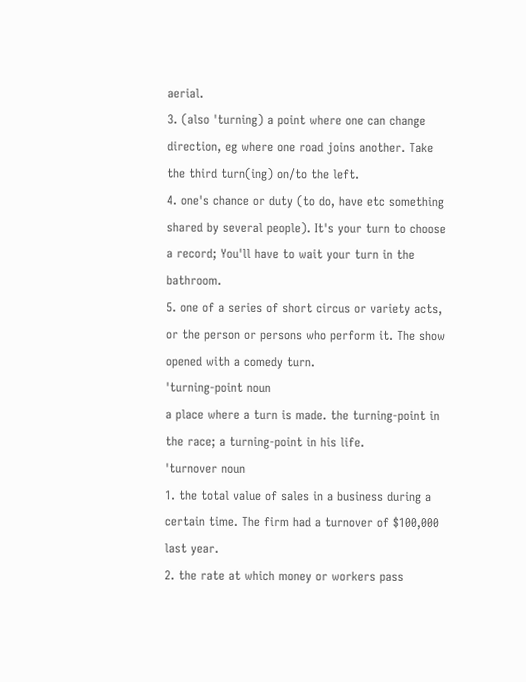aerial.
3. (also ˈturning) a point where one can change direction, eg where one road joins another. Take the third turn(ing) on/to the left.
4. one's chance or duty (to do, have etc something shared by several people). It's your turn to choose a record; You'll have to wait your turn in the bathroom.
5. one of a series of short circus or variety acts, or the person or persons who perform it. The show opened with a comedy turn.
ˈturning-point noun
a place where a turn is made. the turning-point in the race; a turning-point in his life.
ˈturnover noun
1. the total value of sales in a business during a certain time. The firm had a turnover of $100,000 last year.
2. the rate at which money or workers pass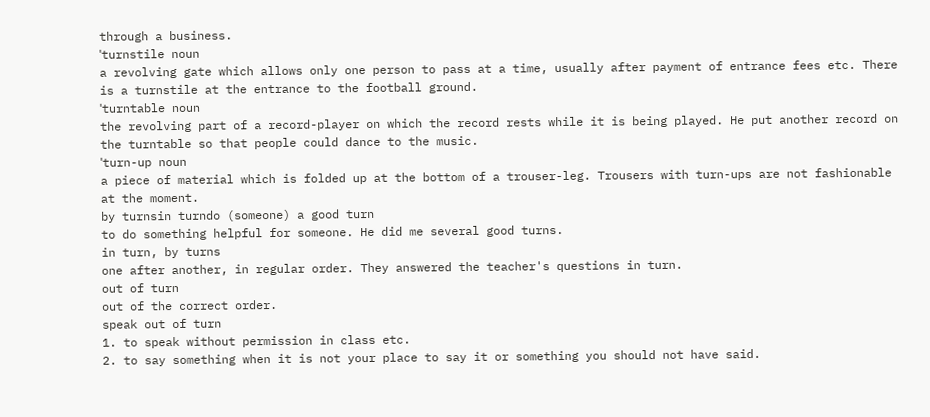through a business.
ˈturnstile noun
a revolving gate which allows only one person to pass at a time, usually after payment of entrance fees etc. There is a turnstile at the entrance to the football ground.
ˈturntable noun
the revolving part of a record-player on which the record rests while it is being played. He put another record on the turntable so that people could dance to the music.
ˈturn-up noun
a piece of material which is folded up at the bottom of a trouser-leg. Trousers with turn-ups are not fashionable at the moment.
by turnsin turndo (someone) a good turn
to do something helpful for someone. He did me several good turns.
in turn, by turns
one after another, in regular order. They answered the teacher's questions in turn.
out of turn
out of the correct order.
speak out of turn
1. to speak without permission in class etc.
2. to say something when it is not your place to say it or something you should not have said.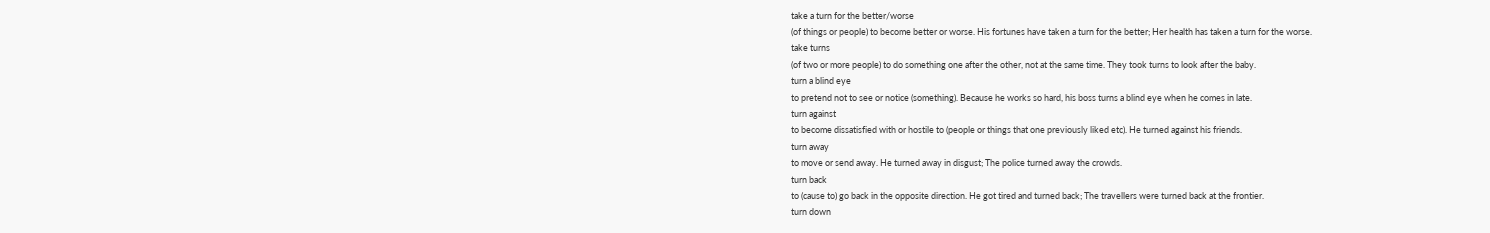take a turn for the better/worse
(of things or people) to become better or worse. His fortunes have taken a turn for the better; Her health has taken a turn for the worse.
take turns
(of two or more people) to do something one after the other, not at the same time. They took turns to look after the baby.
turn a blind eye
to pretend not to see or notice (something). Because he works so hard, his boss turns a blind eye when he comes in late.
turn against
to become dissatisfied with or hostile to (people or things that one previously liked etc). He turned against his friends.
turn away
to move or send away. He turned away in disgust; The police turned away the crowds.
turn back
to (cause to) go back in the opposite direction. He got tired and turned back; The travellers were turned back at the frontier.
turn down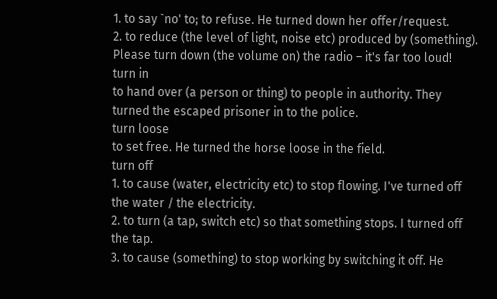1. to say `no' to; to refuse. He turned down her offer/request.
2. to reduce (the level of light, noise etc) produced by (something). Please turn down (the volume on) the radio – it's far too loud!
turn in
to hand over (a person or thing) to people in authority. They turned the escaped prisoner in to the police.
turn loose
to set free. He turned the horse loose in the field.
turn off
1. to cause (water, electricity etc) to stop flowing. I've turned off the water / the electricity.
2. to turn (a tap, switch etc) so that something stops. I turned off the tap.
3. to cause (something) to stop working by switching it off. He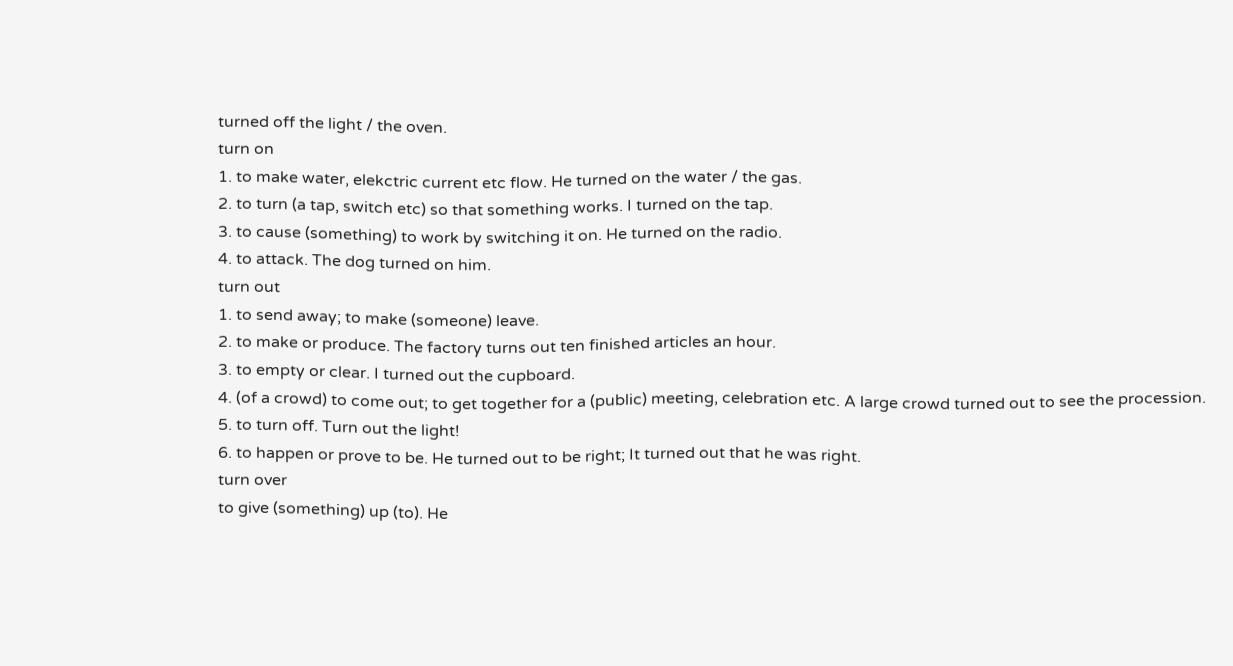turned off the light / the oven.
turn on
1. to make water, elekctric current etc flow. He turned on the water / the gas.
2. to turn (a tap, switch etc) so that something works. I turned on the tap.
3. to cause (something) to work by switching it on. He turned on the radio.
4. to attack. The dog turned on him.
turn out
1. to send away; to make (someone) leave.
2. to make or produce. The factory turns out ten finished articles an hour.
3. to empty or clear. I turned out the cupboard.
4. (of a crowd) to come out; to get together for a (public) meeting, celebration etc. A large crowd turned out to see the procession.
5. to turn off. Turn out the light!
6. to happen or prove to be. He turned out to be right; It turned out that he was right.
turn over
to give (something) up (to). He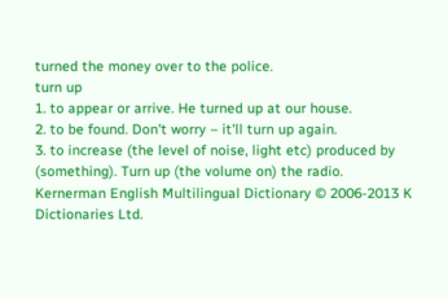turned the money over to the police.
turn up
1. to appear or arrive. He turned up at our house.
2. to be found. Don't worry – it'll turn up again.
3. to increase (the level of noise, light etc) produced by (something). Turn up (the volume on) the radio.
Kernerman English Multilingual Dictionary © 2006-2013 K Dictionaries Ltd.